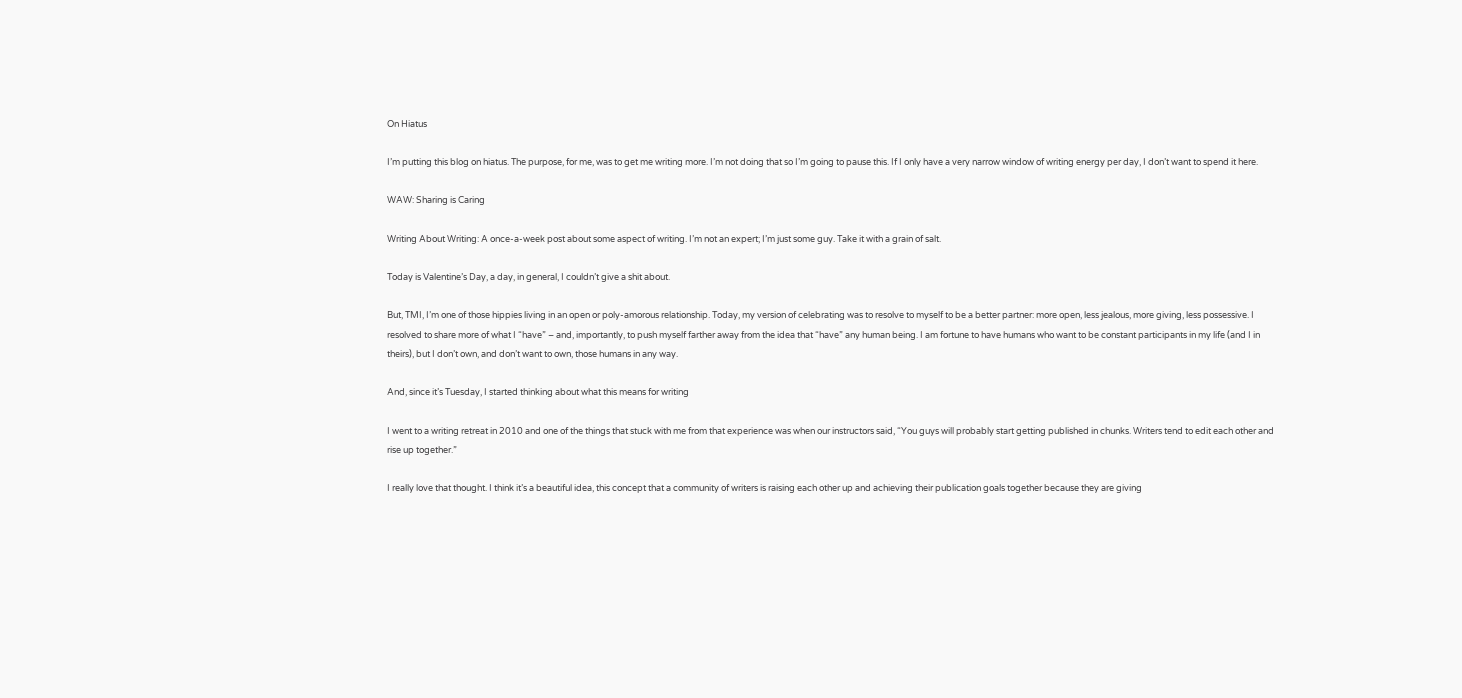On Hiatus

I’m putting this blog on hiatus. The purpose, for me, was to get me writing more. I’m not doing that so I’m going to pause this. If I only have a very narrow window of writing energy per day, I don’t want to spend it here.

WAW: Sharing is Caring

Writing About Writing: A once-a-week post about some aspect of writing. I’m not an expert; I’m just some guy. Take it with a grain of salt.

Today is Valentine’s Day, a day, in general, I couldn’t give a shit about.

But, TMI, I’m one of those hippies living in an open or poly-amorous relationship. Today, my version of celebrating was to resolve to myself to be a better partner: more open, less jealous, more giving, less possessive. I resolved to share more of what I “have” – and, importantly, to push myself farther away from the idea that “have” any human being. I am fortune to have humans who want to be constant participants in my life (and I in theirs), but I don’t own, and don’t want to own, those humans in any way.

And, since it’s Tuesday, I started thinking about what this means for writing

I went to a writing retreat in 2010 and one of the things that stuck with me from that experience was when our instructors said, “You guys will probably start getting published in chunks. Writers tend to edit each other and rise up together.”

I really love that thought. I think it’s a beautiful idea, this concept that a community of writers is raising each other up and achieving their publication goals together because they are giving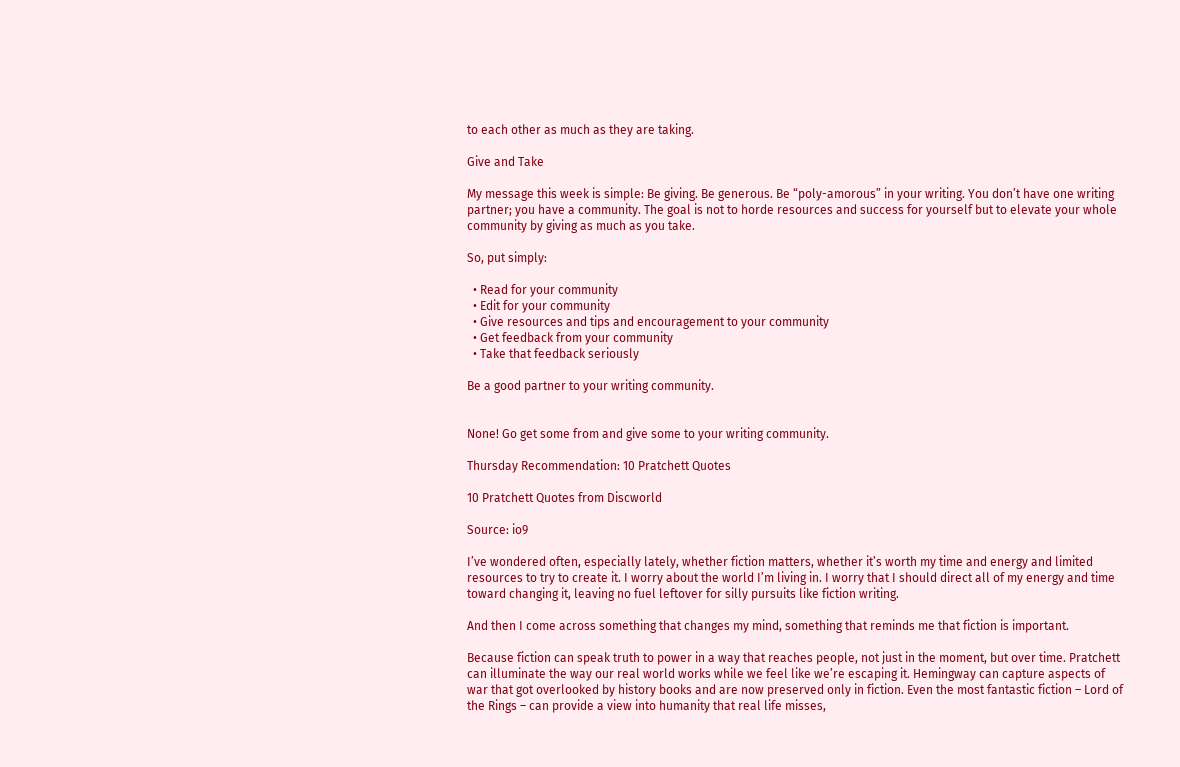to each other as much as they are taking.

Give and Take

My message this week is simple: Be giving. Be generous. Be “poly-amorous” in your writing. You don’t have one writing partner; you have a community. The goal is not to horde resources and success for yourself but to elevate your whole community by giving as much as you take.

So, put simply:

  • Read for your community
  • Edit for your community
  • Give resources and tips and encouragement to your community
  • Get feedback from your community
  • Take that feedback seriously

Be a good partner to your writing community.


None! Go get some from and give some to your writing community.

Thursday Recommendation: 10 Pratchett Quotes

10 Pratchett Quotes from Discworld

Source: io9

I’ve wondered often, especially lately, whether fiction matters, whether it’s worth my time and energy and limited resources to try to create it. I worry about the world I’m living in. I worry that I should direct all of my energy and time toward changing it, leaving no fuel leftover for silly pursuits like fiction writing.

And then I come across something that changes my mind, something that reminds me that fiction is important.

Because fiction can speak truth to power in a way that reaches people, not just in the moment, but over time. Pratchett can illuminate the way our real world works while we feel like we’re escaping it. Hemingway can capture aspects of war that got overlooked by history books and are now preserved only in fiction. Even the most fantastic fiction – Lord of the Rings – can provide a view into humanity that real life misses,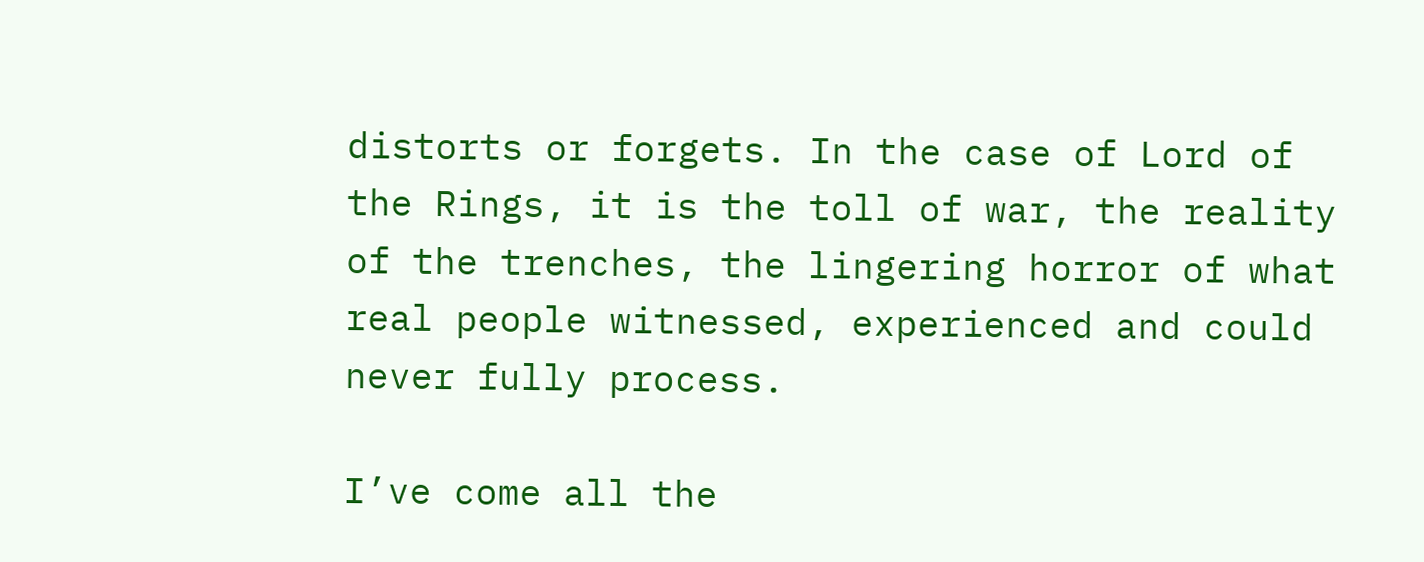distorts or forgets. In the case of Lord of the Rings, it is the toll of war, the reality of the trenches, the lingering horror of what real people witnessed, experienced and could never fully process.

I’ve come all the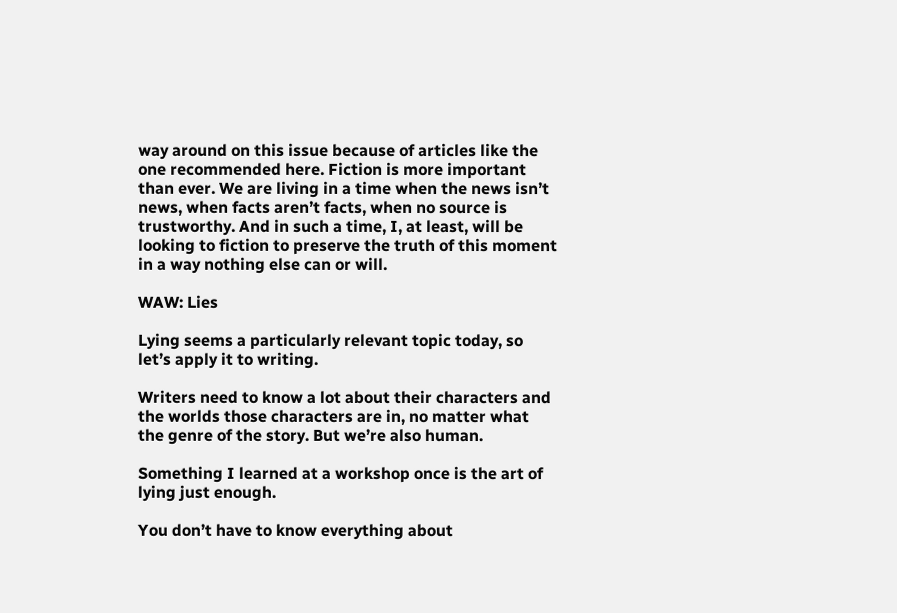way around on this issue because of articles like the one recommended here. Fiction is more important than ever. We are living in a time when the news isn’t news, when facts aren’t facts, when no source is trustworthy. And in such a time, I, at least, will be looking to fiction to preserve the truth of this moment in a way nothing else can or will.

WAW: Lies

Lying seems a particularly relevant topic today, so let’s apply it to writing.

Writers need to know a lot about their characters and the worlds those characters are in, no matter what the genre of the story. But we’re also human.

Something I learned at a workshop once is the art of lying just enough.

You don’t have to know everything about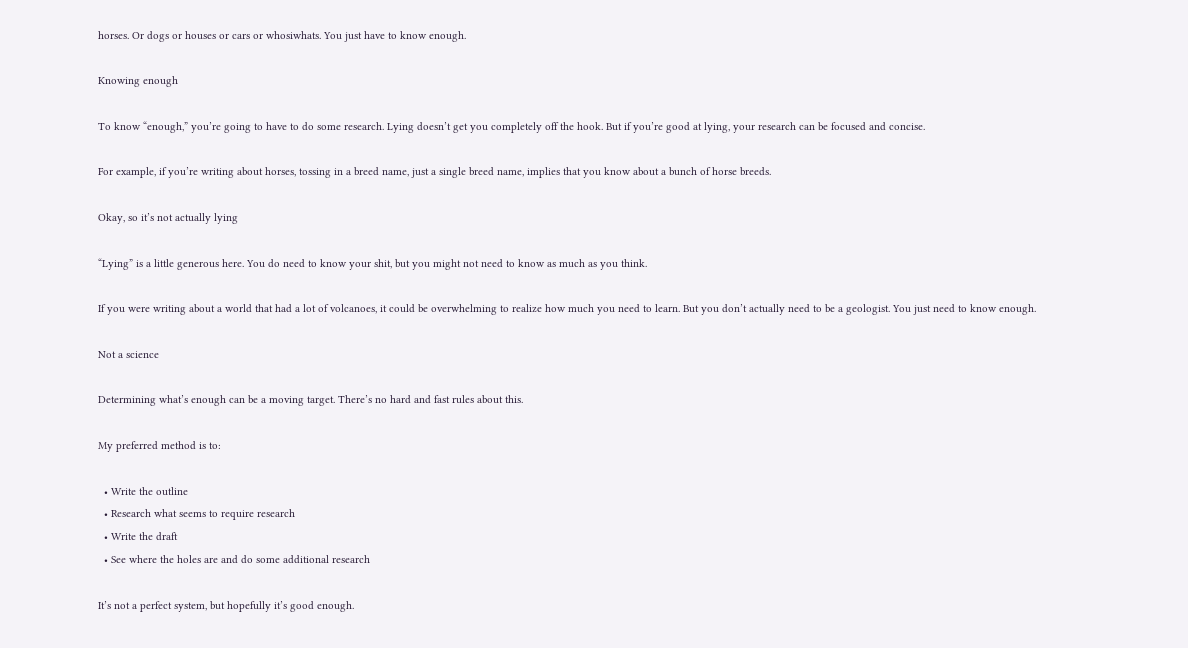horses. Or dogs or houses or cars or whosiwhats. You just have to know enough.

Knowing enough

To know “enough,” you’re going to have to do some research. Lying doesn’t get you completely off the hook. But if you’re good at lying, your research can be focused and concise.

For example, if you’re writing about horses, tossing in a breed name, just a single breed name, implies that you know about a bunch of horse breeds.

Okay, so it’s not actually lying

“Lying” is a little generous here. You do need to know your shit, but you might not need to know as much as you think.

If you were writing about a world that had a lot of volcanoes, it could be overwhelming to realize how much you need to learn. But you don’t actually need to be a geologist. You just need to know enough.

Not a science

Determining what’s enough can be a moving target. There’s no hard and fast rules about this.

My preferred method is to:

  • Write the outline
  • Research what seems to require research
  • Write the draft
  • See where the holes are and do some additional research

It’s not a perfect system, but hopefully it’s good enough.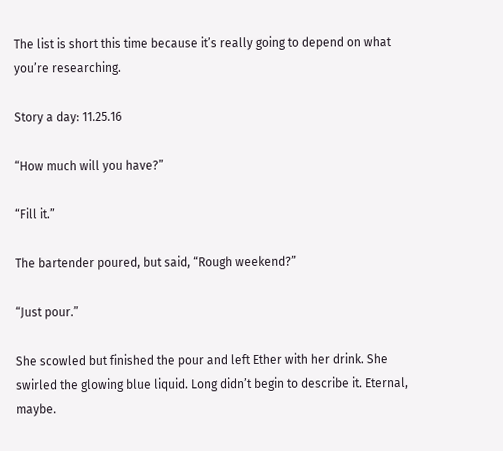The list is short this time because it’s really going to depend on what you’re researching.

Story a day: 11.25.16

“How much will you have?”

“Fill it.”

The bartender poured, but said, “Rough weekend?”

“Just pour.”

She scowled but finished the pour and left Ether with her drink. She swirled the glowing blue liquid. Long didn’t begin to describe it. Eternal, maybe.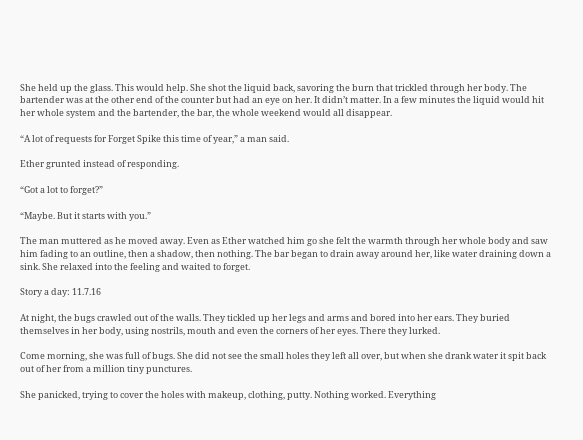She held up the glass. This would help. She shot the liquid back, savoring the burn that trickled through her body. The bartender was at the other end of the counter but had an eye on her. It didn’t matter. In a few minutes the liquid would hit her whole system and the bartender, the bar, the whole weekend would all disappear.

“A lot of requests for Forget Spike this time of year,” a man said.

Ether grunted instead of responding.

“Got a lot to forget?”

“Maybe. But it starts with you.”

The man muttered as he moved away. Even as Ether watched him go she felt the warmth through her whole body and saw him fading to an outline, then a shadow, then nothing. The bar began to drain away around her, like water draining down a sink. She relaxed into the feeling and waited to forget.

Story a day: 11.7.16

At night, the bugs crawled out of the walls. They tickled up her legs and arms and bored into her ears. They buried themselves in her body, using nostrils, mouth and even the corners of her eyes. There they lurked.

Come morning, she was full of bugs. She did not see the small holes they left all over, but when she drank water it spit back out of her from a million tiny punctures.

She panicked, trying to cover the holes with makeup, clothing, putty. Nothing worked. Everything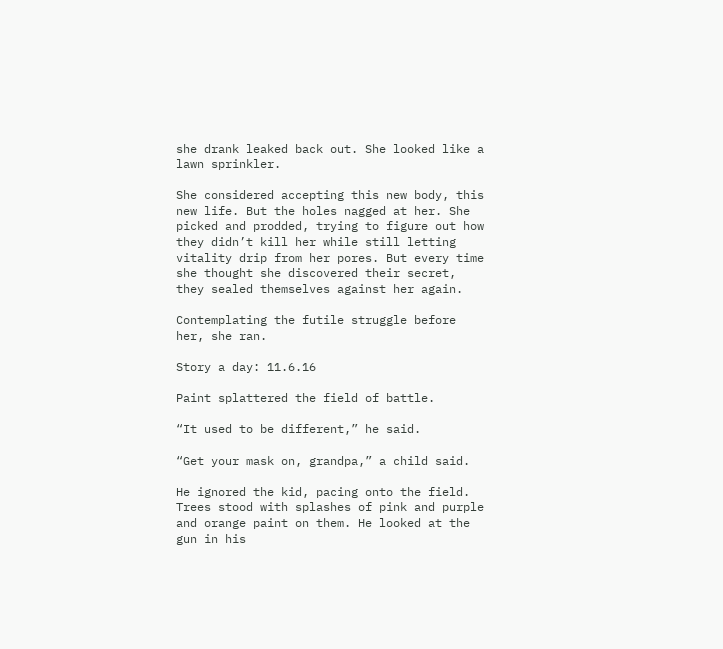she drank leaked back out. She looked like a lawn sprinkler.

She considered accepting this new body, this new life. But the holes nagged at her. She picked and prodded, trying to figure out how they didn’t kill her while still letting vitality drip from her pores. But every time she thought she discovered their secret, they sealed themselves against her again.

Contemplating the futile struggle before her, she ran.

Story a day: 11.6.16

Paint splattered the field of battle.

“It used to be different,” he said.

“Get your mask on, grandpa,” a child said.

He ignored the kid, pacing onto the field. Trees stood with splashes of pink and purple and orange paint on them. He looked at the gun in his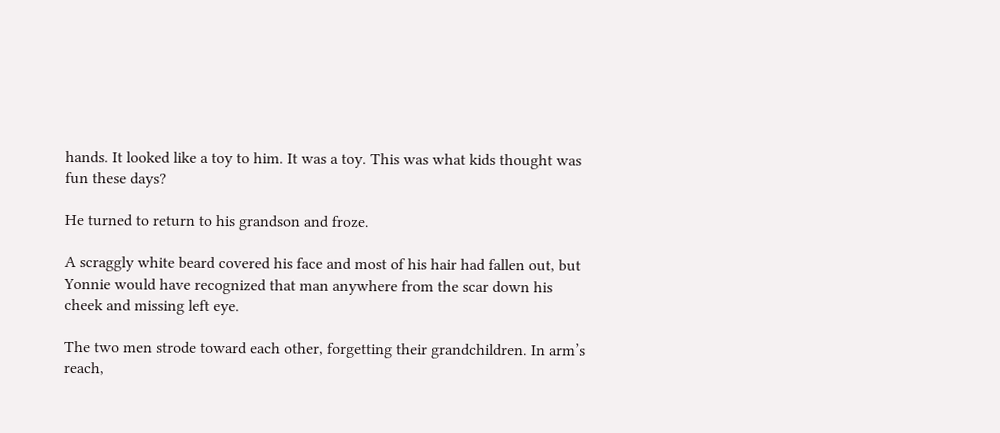hands. It looked like a toy to him. It was a toy. This was what kids thought was fun these days?

He turned to return to his grandson and froze.

A scraggly white beard covered his face and most of his hair had fallen out, but Yonnie would have recognized that man anywhere from the scar down his cheek and missing left eye.

The two men strode toward each other, forgetting their grandchildren. In arm’s reach,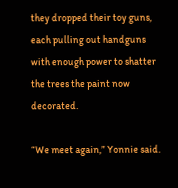they dropped their toy guns, each pulling out handguns with enough power to shatter the trees the paint now decorated.

“We meet again,” Yonnie said.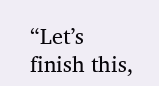“Let’s finish this,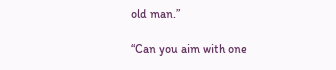old man.”

“Can you aim with one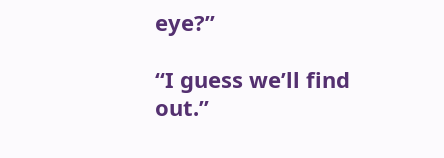eye?”

“I guess we’ll find out.”